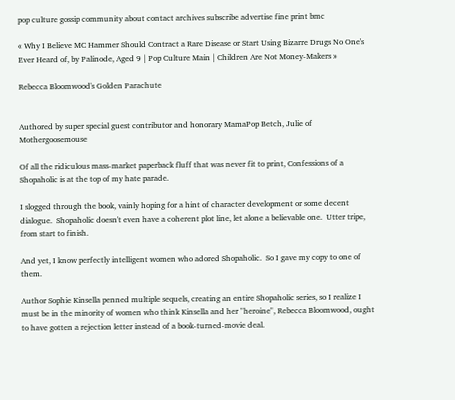pop culture gossip community about contact archives subscribe advertise fine print bmc

« Why I Believe MC Hammer Should Contract a Rare Disease or Start Using Bizarre Drugs No One's Ever Heard of, by Palinode, Aged 9 | Pop Culture Main | Children Are Not Money-Makers »

Rebecca Bloomwood's Golden Parachute


Authored by super special guest contributor and honorary MamaPop Betch, Julie of Mothergoosemouse

Of all the ridiculous mass-market paperback fluff that was never fit to print, Confessions of a Shopaholic is at the top of my hate parade.

I slogged through the book, vainly hoping for a hint of character development or some decent dialogue.  Shopaholic doesn't even have a coherent plot line, let alone a believable one.  Utter tripe, from start to finish.

And yet, I know perfectly intelligent women who adored Shopaholic.  So I gave my copy to one of them.

Author Sophie Kinsella penned multiple sequels, creating an entire Shopaholic series, so I realize I must be in the minority of women who think Kinsella and her "heroine", Rebecca Bloomwood, ought to have gotten a rejection letter instead of a book-turned-movie deal.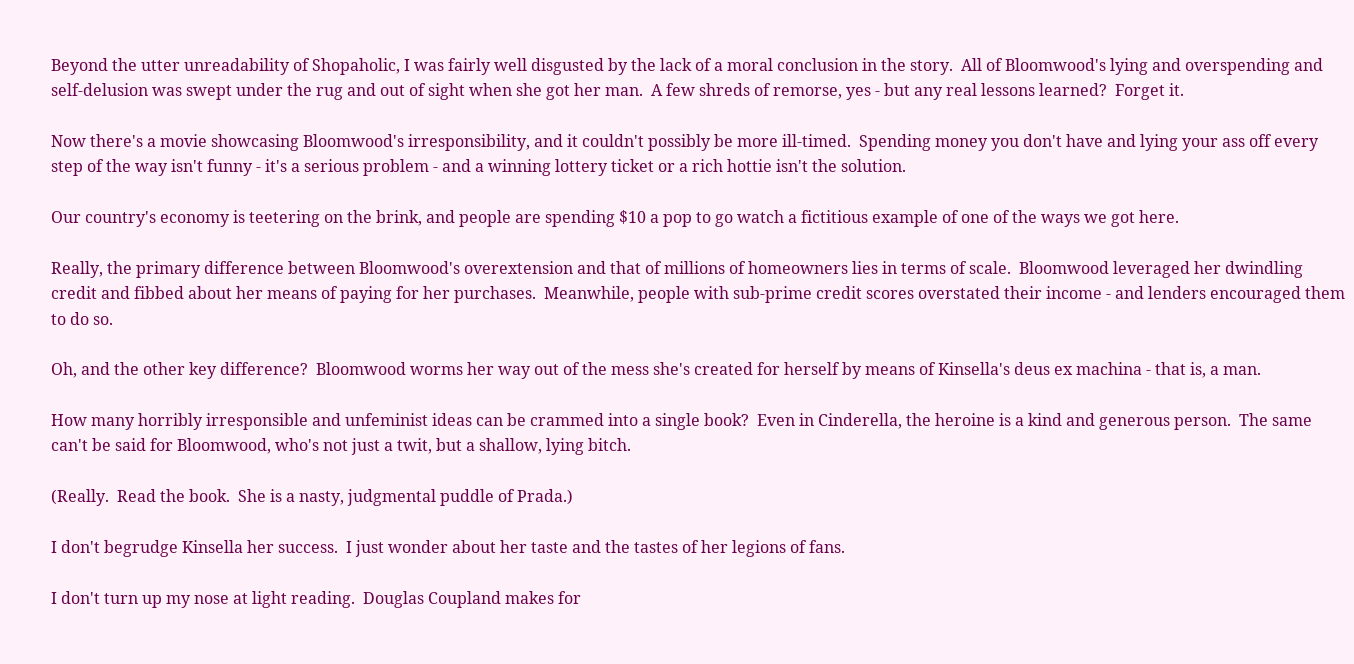Beyond the utter unreadability of Shopaholic, I was fairly well disgusted by the lack of a moral conclusion in the story.  All of Bloomwood's lying and overspending and self-delusion was swept under the rug and out of sight when she got her man.  A few shreds of remorse, yes - but any real lessons learned?  Forget it.

Now there's a movie showcasing Bloomwood's irresponsibility, and it couldn't possibly be more ill-timed.  Spending money you don't have and lying your ass off every step of the way isn't funny - it's a serious problem - and a winning lottery ticket or a rich hottie isn't the solution.

Our country's economy is teetering on the brink, and people are spending $10 a pop to go watch a fictitious example of one of the ways we got here.

Really, the primary difference between Bloomwood's overextension and that of millions of homeowners lies in terms of scale.  Bloomwood leveraged her dwindling credit and fibbed about her means of paying for her purchases.  Meanwhile, people with sub-prime credit scores overstated their income - and lenders encouraged them to do so.

Oh, and the other key difference?  Bloomwood worms her way out of the mess she's created for herself by means of Kinsella's deus ex machina - that is, a man.

How many horribly irresponsible and unfeminist ideas can be crammed into a single book?  Even in Cinderella, the heroine is a kind and generous person.  The same can't be said for Bloomwood, who's not just a twit, but a shallow, lying bitch.

(Really.  Read the book.  She is a nasty, judgmental puddle of Prada.)

I don't begrudge Kinsella her success.  I just wonder about her taste and the tastes of her legions of fans.

I don't turn up my nose at light reading.  Douglas Coupland makes for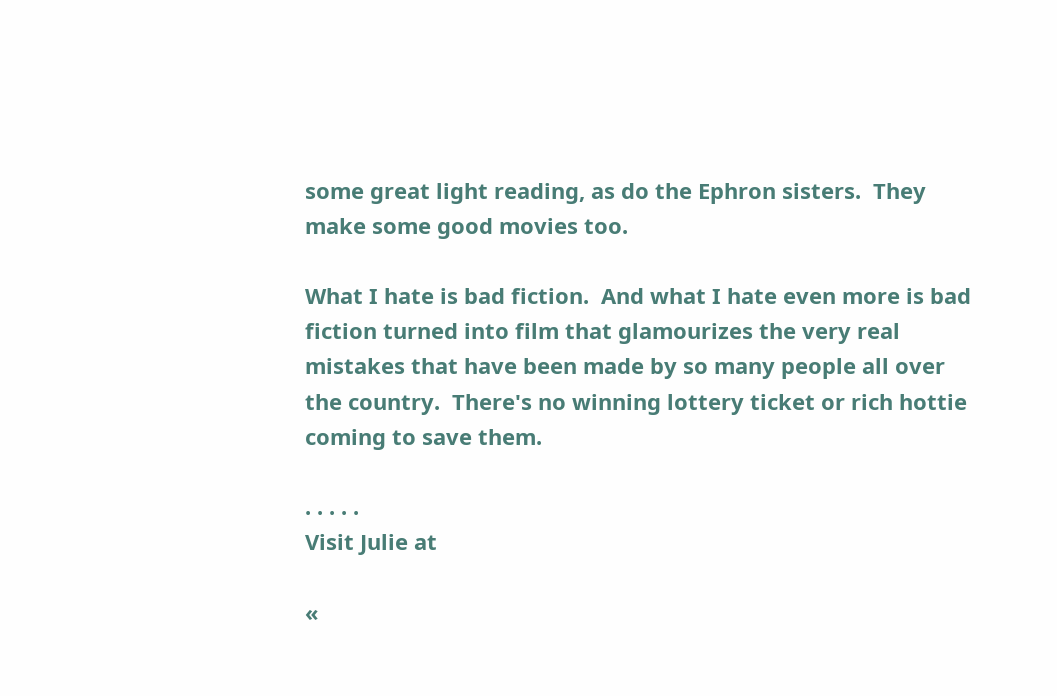some great light reading, as do the Ephron sisters.  They make some good movies too.

What I hate is bad fiction.  And what I hate even more is bad fiction turned into film that glamourizes the very real mistakes that have been made by so many people all over the country.  There's no winning lottery ticket or rich hottie coming to save them.

. . . . .
Visit Julie at

«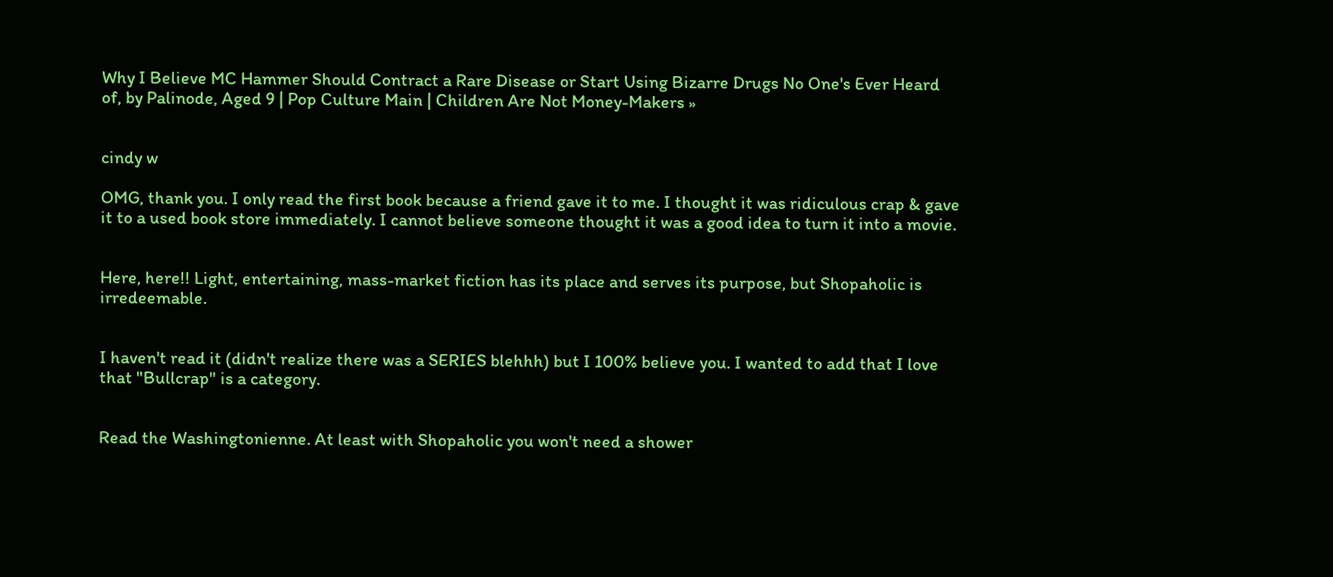Why I Believe MC Hammer Should Contract a Rare Disease or Start Using Bizarre Drugs No One's Ever Heard of, by Palinode, Aged 9 | Pop Culture Main | Children Are Not Money-Makers »


cindy w

OMG, thank you. I only read the first book because a friend gave it to me. I thought it was ridiculous crap & gave it to a used book store immediately. I cannot believe someone thought it was a good idea to turn it into a movie.


Here, here!! Light, entertaining, mass-market fiction has its place and serves its purpose, but Shopaholic is irredeemable.


I haven't read it (didn't realize there was a SERIES blehhh) but I 100% believe you. I wanted to add that I love that "Bullcrap" is a category.


Read the Washingtonienne. At least with Shopaholic you won't need a shower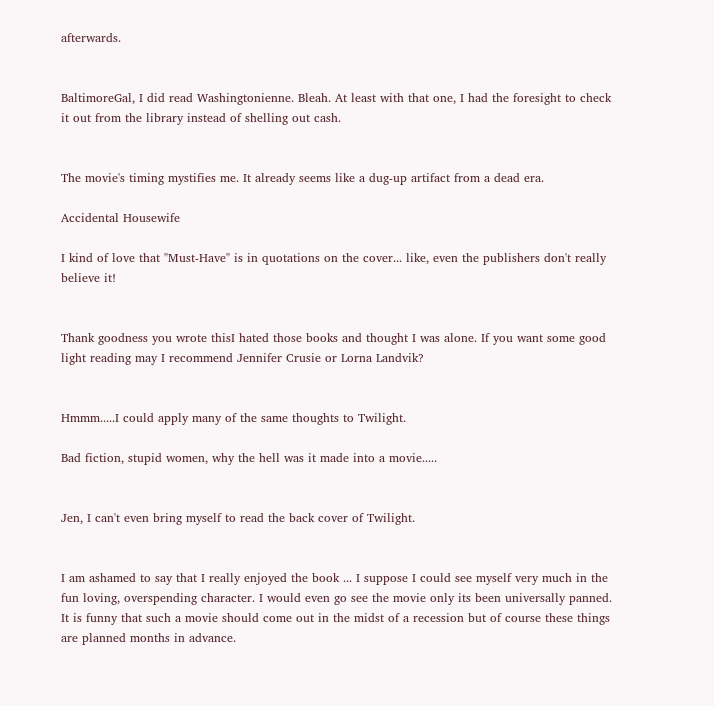afterwards.


BaltimoreGal, I did read Washingtonienne. Bleah. At least with that one, I had the foresight to check it out from the library instead of shelling out cash.


The movie's timing mystifies me. It already seems like a dug-up artifact from a dead era.

Accidental Housewife

I kind of love that "Must-Have" is in quotations on the cover... like, even the publishers don't really believe it!


Thank goodness you wrote thisI hated those books and thought I was alone. If you want some good light reading may I recommend Jennifer Crusie or Lorna Landvik?


Hmmm.....I could apply many of the same thoughts to Twilight.

Bad fiction, stupid women, why the hell was it made into a movie.....


Jen, I can't even bring myself to read the back cover of Twilight.


I am ashamed to say that I really enjoyed the book ... I suppose I could see myself very much in the fun loving, overspending character. I would even go see the movie only its been universally panned. It is funny that such a movie should come out in the midst of a recession but of course these things are planned months in advance.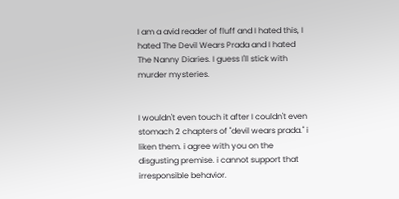I am a avid reader of fluff and I hated this, I hated The Devil Wears Prada and I hated The Nanny Diaries. I guess I'll stick with murder mysteries.


I wouldn't even touch it after I couldn't even stomach 2 chapters of "devil wears prada." i liken them. i agree with you on the disgusting premise. i cannot support that irresponsible behavior.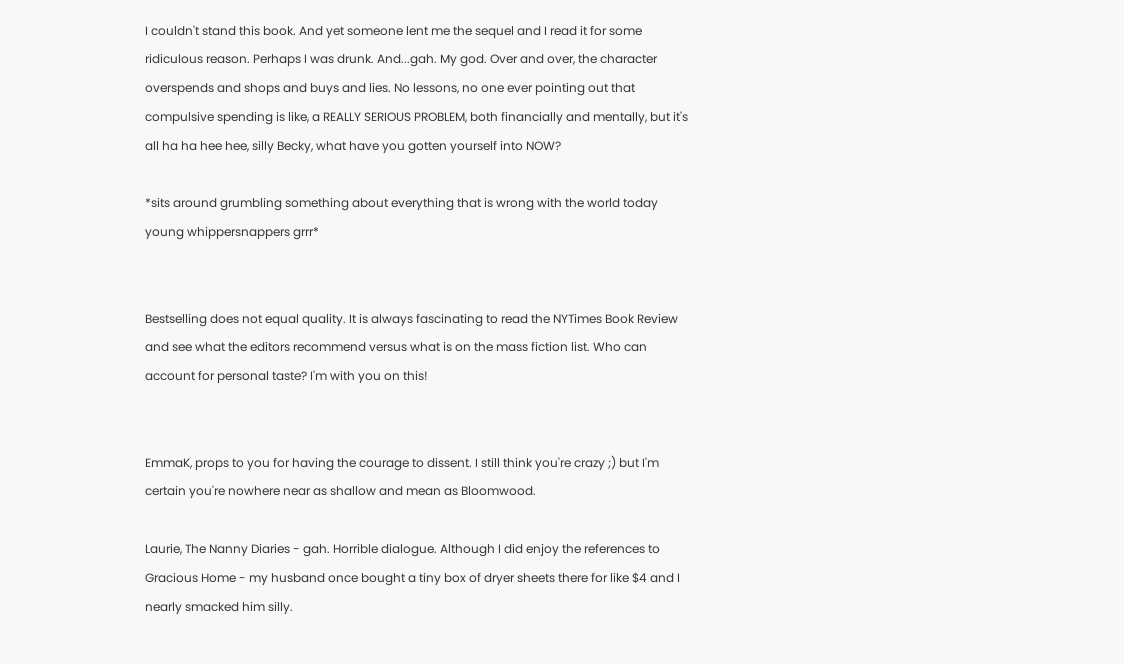I couldn't stand this book. And yet someone lent me the sequel and I read it for some ridiculous reason. Perhaps I was drunk. And...gah. My god. Over and over, the character overspends and shops and buys and lies. No lessons, no one ever pointing out that compulsive spending is like, a REALLY SERIOUS PROBLEM, both financially and mentally, but it's all ha ha hee hee, silly Becky, what have you gotten yourself into NOW?

*sits around grumbling something about everything that is wrong with the world today young whippersnappers grrr*


Bestselling does not equal quality. It is always fascinating to read the NYTimes Book Review and see what the editors recommend versus what is on the mass fiction list. Who can account for personal taste? I'm with you on this!


EmmaK, props to you for having the courage to dissent. I still think you're crazy ;) but I'm certain you're nowhere near as shallow and mean as Bloomwood.

Laurie, The Nanny Diaries - gah. Horrible dialogue. Although I did enjoy the references to Gracious Home - my husband once bought a tiny box of dryer sheets there for like $4 and I nearly smacked him silly.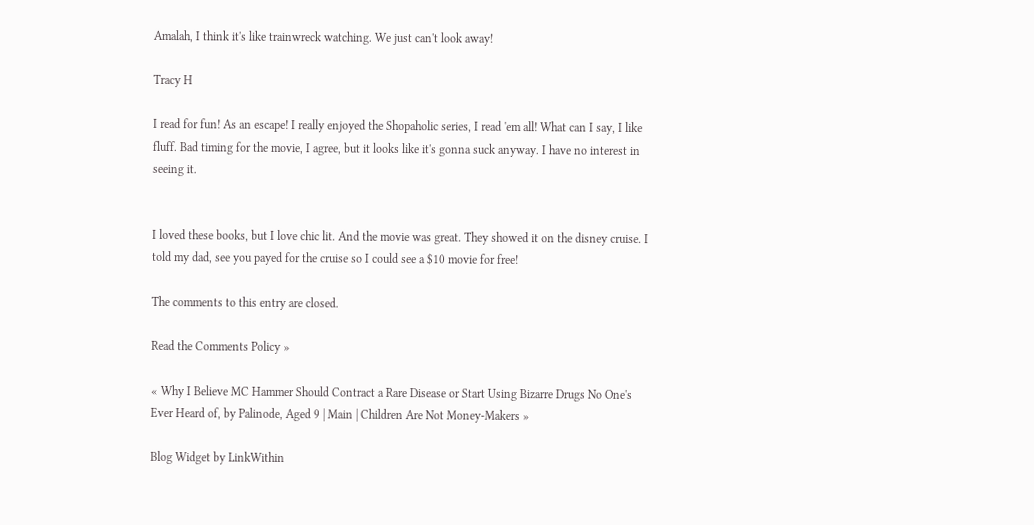Amalah, I think it's like trainwreck watching. We just can't look away!

Tracy H

I read for fun! As an escape! I really enjoyed the Shopaholic series, I read 'em all! What can I say, I like fluff. Bad timing for the movie, I agree, but it looks like it's gonna suck anyway. I have no interest in seeing it.


I loved these books, but I love chic lit. And the movie was great. They showed it on the disney cruise. I told my dad, see you payed for the cruise so I could see a $10 movie for free!

The comments to this entry are closed.

Read the Comments Policy »

« Why I Believe MC Hammer Should Contract a Rare Disease or Start Using Bizarre Drugs No One's Ever Heard of, by Palinode, Aged 9 | Main | Children Are Not Money-Makers »

Blog Widget by LinkWithin